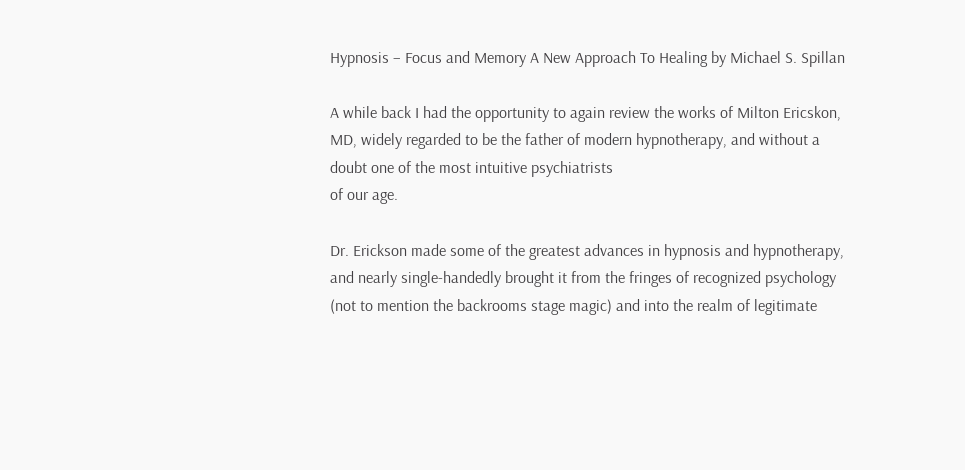Hypnosis – Focus and Memory A New Approach To Healing by Michael S. Spillan

A while back I had the opportunity to again review the works of Milton Ericskon, MD, widely regarded to be the father of modern hypnotherapy, and without a doubt one of the most intuitive psychiatrists
of our age.

Dr. Erickson made some of the greatest advances in hypnosis and hypnotherapy, and nearly single-handedly brought it from the fringes of recognized psychology (not to mention the backrooms stage magic) and into the realm of legitimate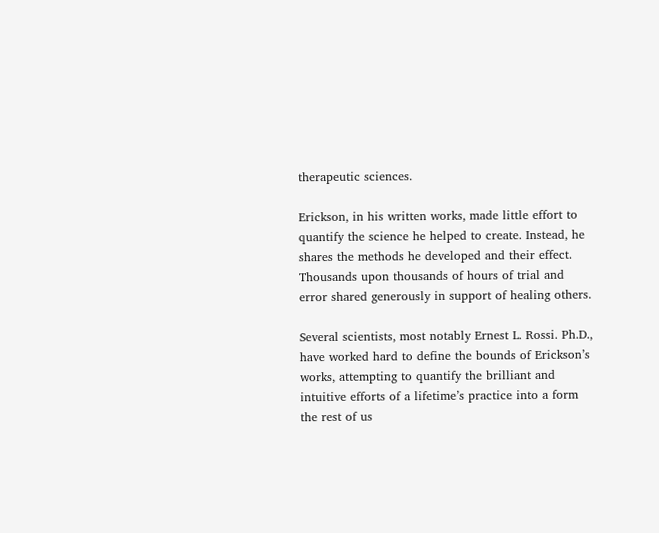therapeutic sciences.

Erickson, in his written works, made little effort to quantify the science he helped to create. Instead, he shares the methods he developed and their effect. Thousands upon thousands of hours of trial and error shared generously in support of healing others.

Several scientists, most notably Ernest L. Rossi. Ph.D., have worked hard to define the bounds of Erickson’s works, attempting to quantify the brilliant and intuitive efforts of a lifetime’s practice into a form the rest of us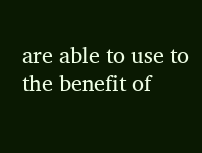are able to use to the benefit of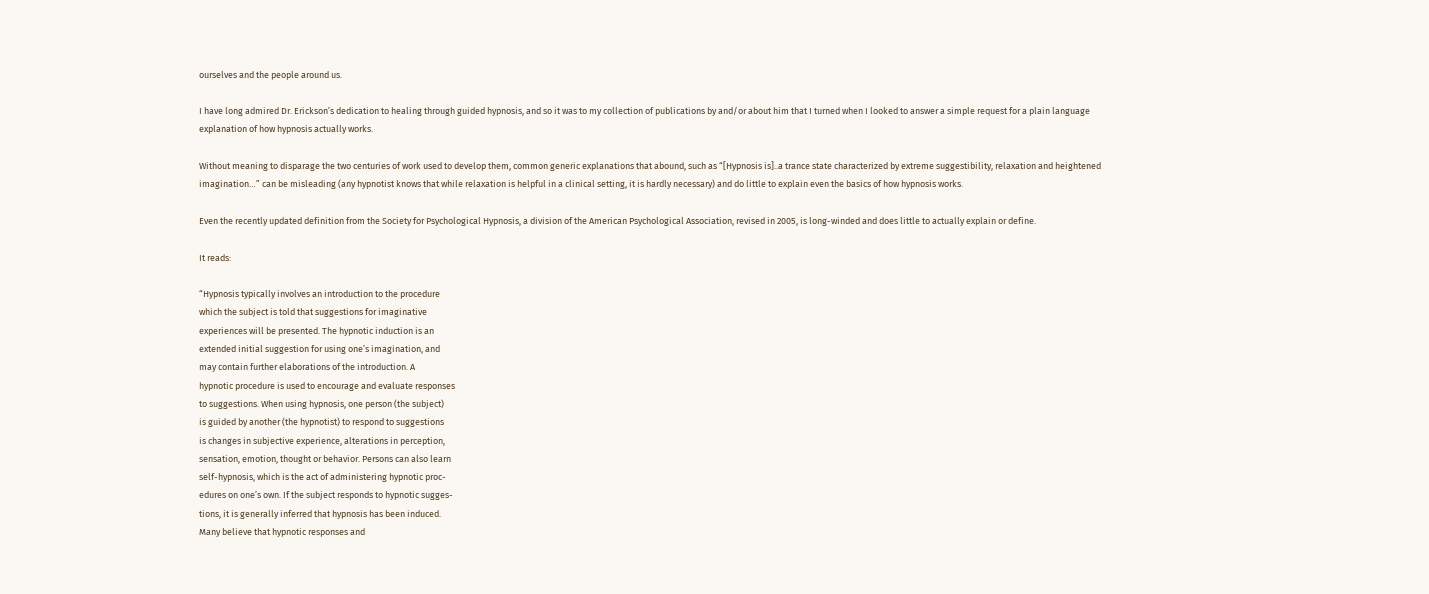ourselves and the people around us.

I have long admired Dr. Erickson’s dedication to healing through guided hypnosis, and so it was to my collection of publications by and/or about him that I turned when I looked to answer a simple request for a plain language explanation of how hypnosis actually works.

Without meaning to disparage the two centuries of work used to develop them, common generic explanations that abound, such as “[Hypnosis is]..a trance state characterized by extreme suggestibility, relaxation and heightened imagination…” can be misleading (any hypnotist knows that while relaxation is helpful in a clinical setting, it is hardly necessary) and do little to explain even the basics of how hypnosis works.

Even the recently updated definition from the Society for Psychological Hypnosis, a division of the American Psychological Association, revised in 2005, is long-winded and does little to actually explain or define.

It reads:

“Hypnosis typically involves an introduction to the procedure
which the subject is told that suggestions for imaginative
experiences will be presented. The hypnotic induction is an
extended initial suggestion for using one’s imagination, and
may contain further elaborations of the introduction. A
hypnotic procedure is used to encourage and evaluate responses
to suggestions. When using hypnosis, one person (the subject)
is guided by another (the hypnotist) to respond to suggestions
is changes in subjective experience, alterations in perception,
sensation, emotion, thought or behavior. Persons can also learn
self-hypnosis, which is the act of administering hypnotic proc-
edures on one’s own. If the subject responds to hypnotic sugges-
tions, it is generally inferred that hypnosis has been induced.
Many believe that hypnotic responses and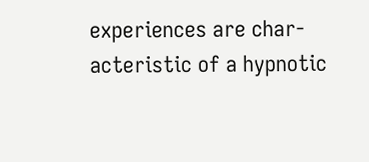experiences are char-
acteristic of a hypnotic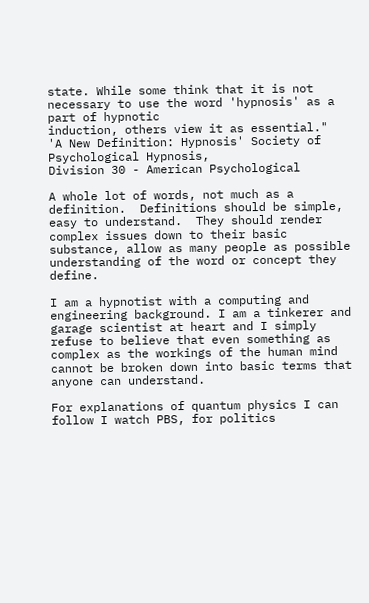state. While some think that it is not
necessary to use the word 'hypnosis' as a part of hypnotic
induction, others view it as essential."
'A New Definition: Hypnosis' Society of Psychological Hypnosis,
Division 30 - American Psychological

A whole lot of words, not much as a definition.  Definitions should be simple, easy to understand.  They should render complex issues down to their basic substance, allow as many people as possible understanding of the word or concept they define.

I am a hypnotist with a computing and engineering background. I am a tinkerer and garage scientist at heart and I simply refuse to believe that even something as complex as the workings of the human mind cannot be broken down into basic terms that anyone can understand.

For explanations of quantum physics I can follow I watch PBS, for politics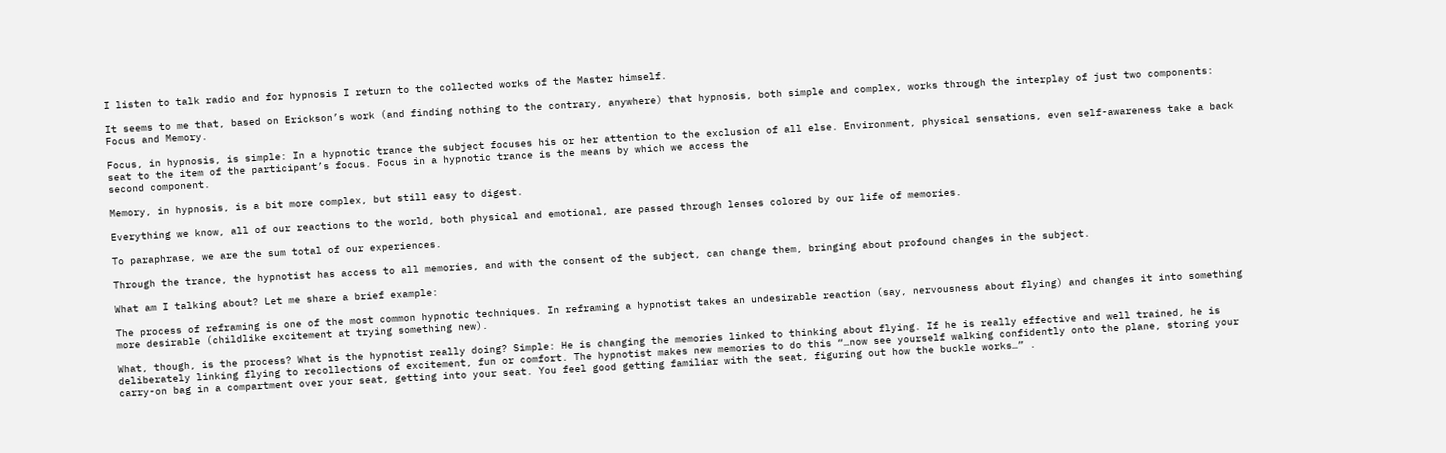I listen to talk radio and for hypnosis I return to the collected works of the Master himself.

It seems to me that, based on Erickson’s work (and finding nothing to the contrary, anywhere) that hypnosis, both simple and complex, works through the interplay of just two components: Focus and Memory.

Focus, in hypnosis, is simple: In a hypnotic trance the subject focuses his or her attention to the exclusion of all else. Environment, physical sensations, even self-awareness take a back seat to the item of the participant’s focus. Focus in a hypnotic trance is the means by which we access the
second component.

Memory, in hypnosis, is a bit more complex, but still easy to digest.

Everything we know, all of our reactions to the world, both physical and emotional, are passed through lenses colored by our life of memories.

To paraphrase, we are the sum total of our experiences.

Through the trance, the hypnotist has access to all memories, and with the consent of the subject, can change them, bringing about profound changes in the subject.

What am I talking about? Let me share a brief example:

The process of reframing is one of the most common hypnotic techniques. In reframing a hypnotist takes an undesirable reaction (say, nervousness about flying) and changes it into something more desirable (childlike excitement at trying something new).

What, though, is the process? What is the hypnotist really doing? Simple: He is changing the memories linked to thinking about flying. If he is really effective and well trained, he is deliberately linking flying to recollections of excitement, fun or comfort. The hypnotist makes new memories to do this “…now see yourself walking confidently onto the plane, storing your carry-on bag in a compartment over your seat, getting into your seat. You feel good getting familiar with the seat, figuring out how the buckle works…” .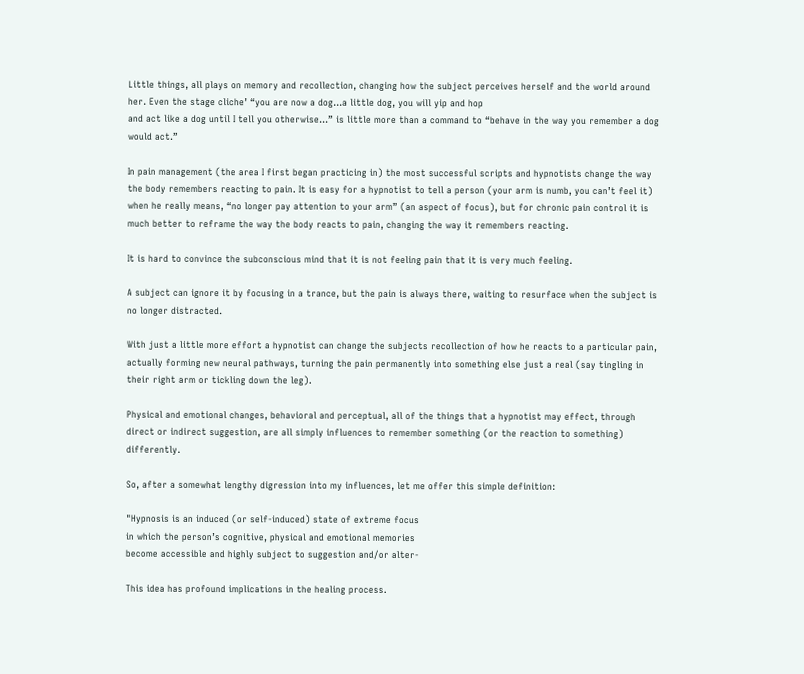Little things, all plays on memory and recollection, changing how the subject perceives herself and the world around her. Even the stage cliche’ “you are now a dog…a little dog, you will yip and hop
and act like a dog until I tell you otherwise…” is little more than a command to “behave in the way you remember a dog would act.”

In pain management (the area I first began practicing in) the most successful scripts and hypnotists change the way the body remembers reacting to pain. It is easy for a hypnotist to tell a person (your arm is numb, you can’t feel it) when he really means, “no longer pay attention to your arm” (an aspect of focus), but for chronic pain control it is much better to reframe the way the body reacts to pain, changing the way it remembers reacting.

It is hard to convince the subconscious mind that it is not feeling pain that it is very much feeling.

A subject can ignore it by focusing in a trance, but the pain is always there, waiting to resurface when the subject is no longer distracted.

With just a little more effort a hypnotist can change the subjects recollection of how he reacts to a particular pain, actually forming new neural pathways, turning the pain permanently into something else just a real (say tingling in their right arm or tickling down the leg).

Physical and emotional changes, behavioral and perceptual, all of the things that a hypnotist may effect, through direct or indirect suggestion, are all simply influences to remember something (or the reaction to something) differently.

So, after a somewhat lengthy digression into my influences, let me offer this simple definition:

"Hypnosis is an induced (or self-induced) state of extreme focus
in which the person’s cognitive, physical and emotional memories
become accessible and highly subject to suggestion and/or alter-

This idea has profound implications in the healing process.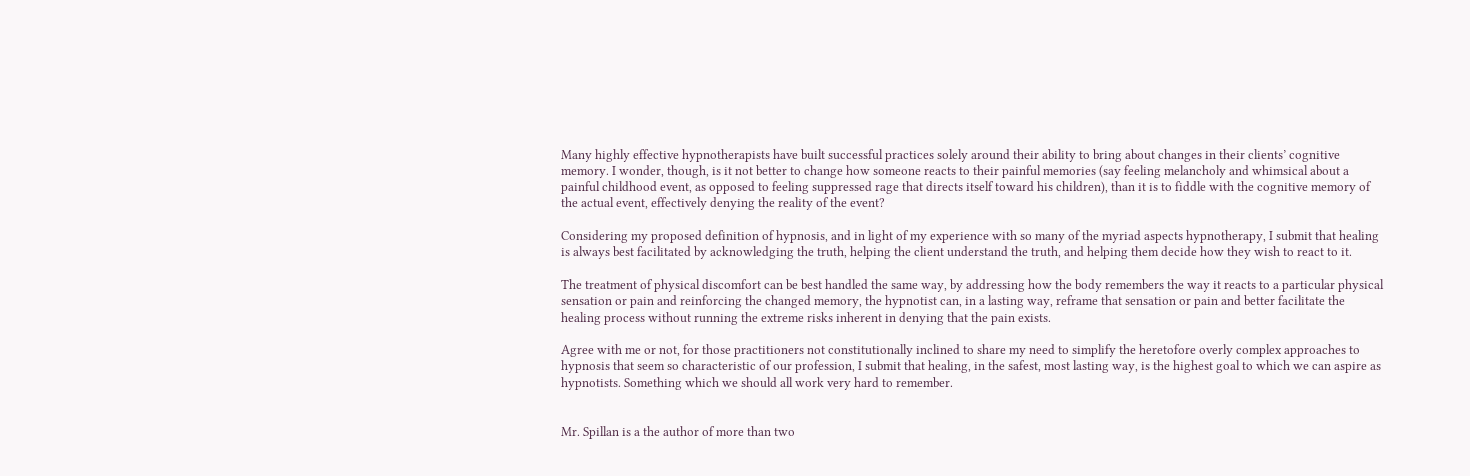Many highly effective hypnotherapists have built successful practices solely around their ability to bring about changes in their clients’ cognitive memory. I wonder, though, is it not better to change how someone reacts to their painful memories (say feeling melancholy and whimsical about a painful childhood event, as opposed to feeling suppressed rage that directs itself toward his children), than it is to fiddle with the cognitive memory of the actual event, effectively denying the reality of the event?

Considering my proposed definition of hypnosis, and in light of my experience with so many of the myriad aspects hypnotherapy, I submit that healing is always best facilitated by acknowledging the truth, helping the client understand the truth, and helping them decide how they wish to react to it.

The treatment of physical discomfort can be best handled the same way, by addressing how the body remembers the way it reacts to a particular physical sensation or pain and reinforcing the changed memory, the hypnotist can, in a lasting way, reframe that sensation or pain and better facilitate the healing process without running the extreme risks inherent in denying that the pain exists.

Agree with me or not, for those practitioners not constitutionally inclined to share my need to simplify the heretofore overly complex approaches to hypnosis that seem so characteristic of our profession, I submit that healing, in the safest, most lasting way, is the highest goal to which we can aspire as hypnotists. Something which we should all work very hard to remember.


Mr. Spillan is a the author of more than two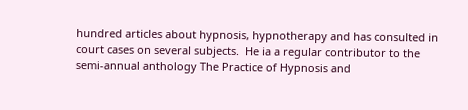hundred articles about hypnosis, hypnotherapy and has consulted in court cases on several subjects.  He ia a regular contributor to the semi-annual anthology The Practice of Hypnosis and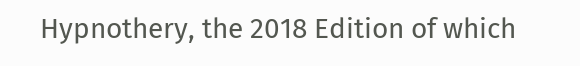Hypnothery, the 2018 Edition of which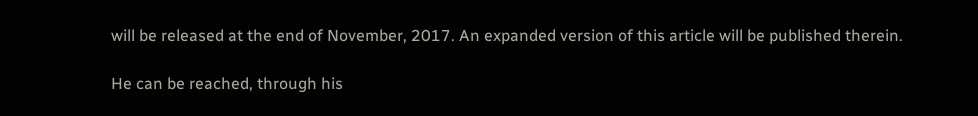will be released at the end of November, 2017. An expanded version of this article will be published therein.

He can be reached, through his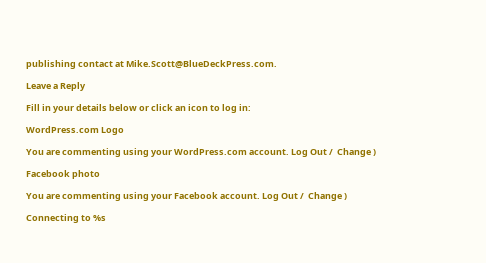publishing contact at Mike.Scott@BlueDeckPress.com.

Leave a Reply

Fill in your details below or click an icon to log in:

WordPress.com Logo

You are commenting using your WordPress.com account. Log Out /  Change )

Facebook photo

You are commenting using your Facebook account. Log Out /  Change )

Connecting to %s